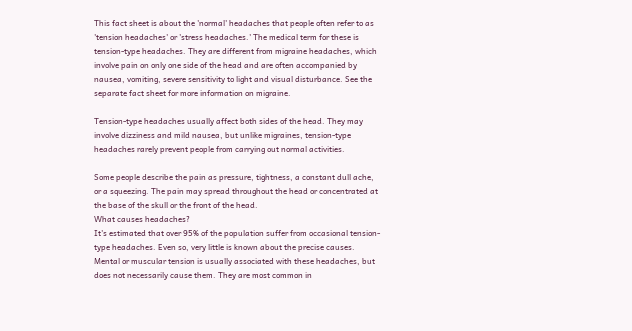This fact sheet is about the 'normal' headaches that people often refer to as 'tension headaches' or 'stress headaches.' The medical term for these is tension-type headaches. They are different from migraine headaches, which involve pain on only one side of the head and are often accompanied by nausea, vomiting, severe sensitivity to light and visual disturbance. See the separate fact sheet for more information on migraine.

Tension-type headaches usually affect both sides of the head. They may involve dizziness and mild nausea, but unlike migraines, tension-type headaches rarely prevent people from carrying out normal activities.

Some people describe the pain as pressure, tightness, a constant dull ache, or a squeezing. The pain may spread throughout the head or concentrated at the base of the skull or the front of the head.
What causes headaches?
It's estimated that over 95% of the population suffer from occasional tension-type headaches. Even so, very little is known about the precise causes. Mental or muscular tension is usually associated with these headaches, but does not necessarily cause them. They are most common in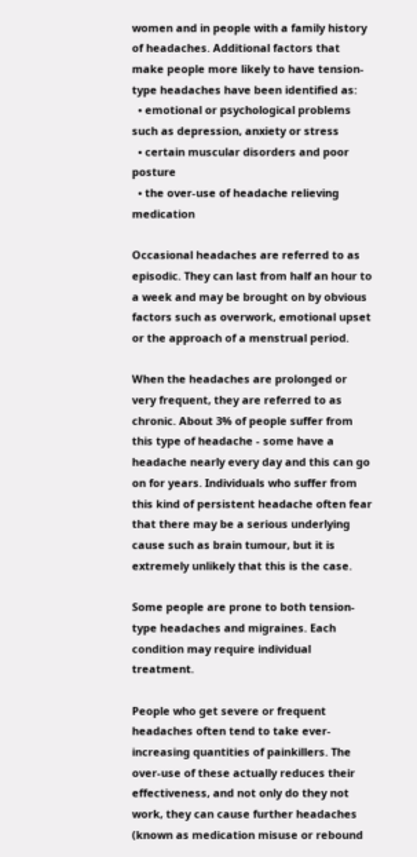women and in people with a family history of headaches. Additional factors that make people more likely to have tension-type headaches have been identified as:
  • emotional or psychological problems such as depression, anxiety or stress
  • certain muscular disorders and poor posture
  • the over-use of headache relieving medication

Occasional headaches are referred to as episodic. They can last from half an hour to a week and may be brought on by obvious factors such as overwork, emotional upset or the approach of a menstrual period.

When the headaches are prolonged or very frequent, they are referred to as chronic. About 3% of people suffer from this type of headache - some have a headache nearly every day and this can go on for years. Individuals who suffer from this kind of persistent headache often fear that there may be a serious underlying cause such as brain tumour, but it is extremely unlikely that this is the case.

Some people are prone to both tension-type headaches and migraines. Each condition may require individual treatment.

People who get severe or frequent headaches often tend to take ever-increasing quantities of painkillers. The over-use of these actually reduces their effectiveness, and not only do they not work, they can cause further headaches (known as medication misuse or rebound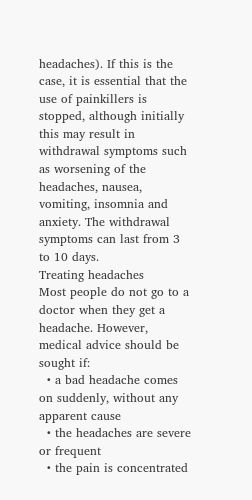headaches). If this is the case, it is essential that the use of painkillers is stopped, although initially this may result in withdrawal symptoms such as worsening of the headaches, nausea, vomiting, insomnia and anxiety. The withdrawal symptoms can last from 3 to 10 days.
Treating headaches
Most people do not go to a doctor when they get a headache. However, medical advice should be sought if:
  • a bad headache comes on suddenly, without any apparent cause
  • the headaches are severe or frequent
  • the pain is concentrated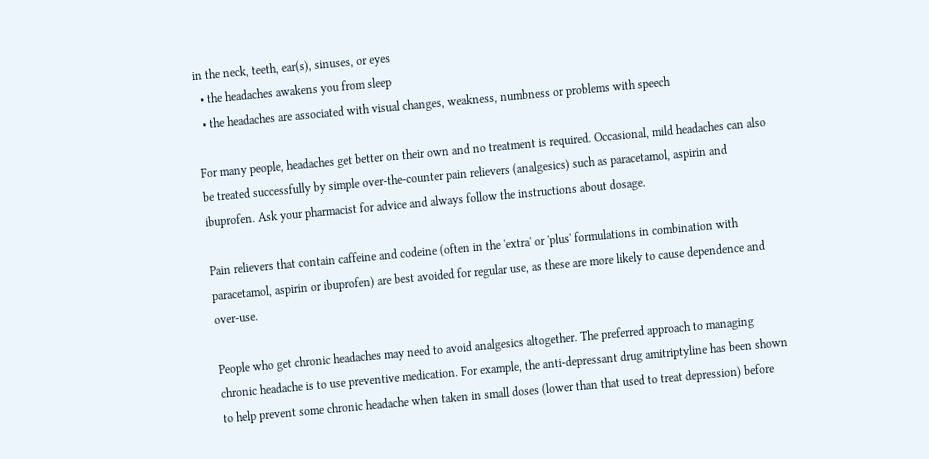in the neck, teeth, ear(s), sinuses, or eyes
  • the headaches awakens you from sleep
  • the headaches are associated with visual changes, weakness, numbness or problems with speech

For many people, headaches get better on their own and no treatment is required. Occasional, mild headaches can also be treated successfully by simple over-the-counter pain relievers (analgesics) such as paracetamol, aspirin and ibuprofen. Ask your pharmacist for advice and always follow the instructions about dosage.

Pain relievers that contain caffeine and codeine (often in the 'extra' or 'plus' formulations in combination with paracetamol, aspirin or ibuprofen) are best avoided for regular use, as these are more likely to cause dependence and over-use.

People who get chronic headaches may need to avoid analgesics altogether. The preferred approach to managing chronic headache is to use preventive medication. For example, the anti-depressant drug amitriptyline has been shown to help prevent some chronic headache when taken in small doses (lower than that used to treat depression) before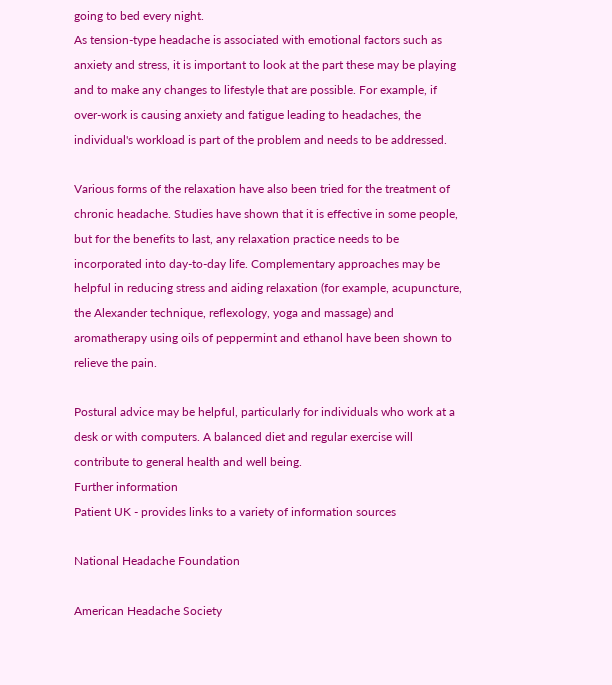going to bed every night.
As tension-type headache is associated with emotional factors such as anxiety and stress, it is important to look at the part these may be playing and to make any changes to lifestyle that are possible. For example, if over-work is causing anxiety and fatigue leading to headaches, the individual's workload is part of the problem and needs to be addressed.

Various forms of the relaxation have also been tried for the treatment of chronic headache. Studies have shown that it is effective in some people, but for the benefits to last, any relaxation practice needs to be incorporated into day-to-day life. Complementary approaches may be helpful in reducing stress and aiding relaxation (for example, acupuncture, the Alexander technique, reflexology, yoga and massage) and aromatherapy using oils of peppermint and ethanol have been shown to relieve the pain.

Postural advice may be helpful, particularly for individuals who work at a desk or with computers. A balanced diet and regular exercise will contribute to general health and well being.
Further information
Patient UK - provides links to a variety of information sources

National Headache Foundation

American Headache Society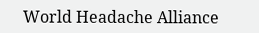World Headache Alliance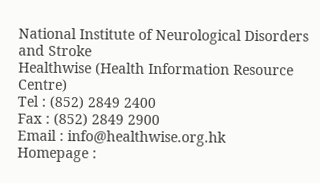National Institute of Neurological Disorders and Stroke
Healthwise (Health Information Resource Centre)
Tel : (852) 2849 2400
Fax : (852) 2849 2900
Email : info@healthwise.org.hk
Homepage :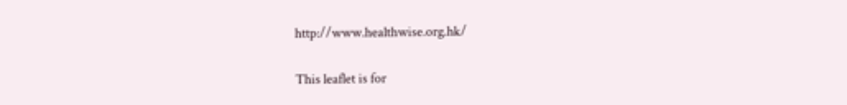http://www.healthwise.org.hk/

This leaflet is for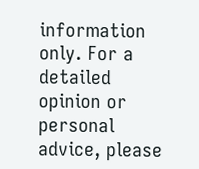information only. For a detailed opinion or personal advice, please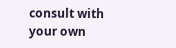consult with your own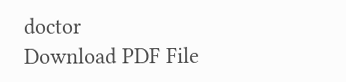doctor
Download PDF File